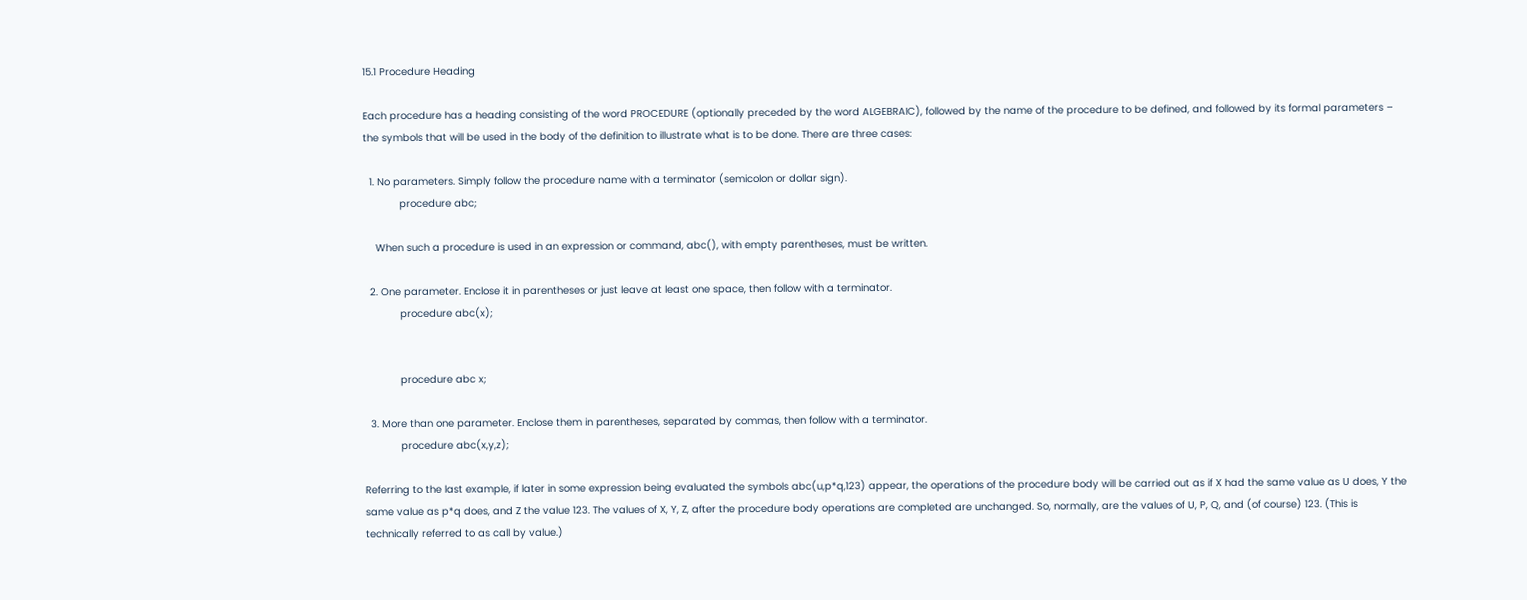15.1 Procedure Heading

Each procedure has a heading consisting of the word PROCEDURE (optionally preceded by the word ALGEBRAIC), followed by the name of the procedure to be defined, and followed by its formal parameters – the symbols that will be used in the body of the definition to illustrate what is to be done. There are three cases:

  1. No parameters. Simply follow the procedure name with a terminator (semicolon or dollar sign).
            procedure abc;

    When such a procedure is used in an expression or command, abc(), with empty parentheses, must be written.

  2. One parameter. Enclose it in parentheses or just leave at least one space, then follow with a terminator.
            procedure abc(x);


            procedure abc x;

  3. More than one parameter. Enclose them in parentheses, separated by commas, then follow with a terminator.
            procedure abc(x,y,z);

Referring to the last example, if later in some expression being evaluated the symbols abc(u,p*q,123) appear, the operations of the procedure body will be carried out as if X had the same value as U does, Y the same value as p*q does, and Z the value 123. The values of X, Y, Z, after the procedure body operations are completed are unchanged. So, normally, are the values of U, P, Q, and (of course) 123. (This is technically referred to as call by value.)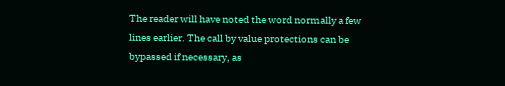The reader will have noted the word normally a few lines earlier. The call by value protections can be bypassed if necessary, as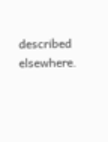described elsewhere.